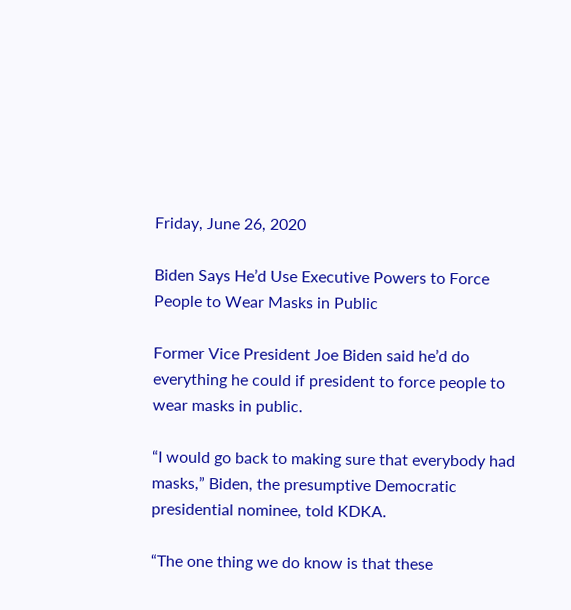Friday, June 26, 2020

Biden Says He’d Use Executive Powers to Force People to Wear Masks in Public

Former Vice President Joe Biden said he’d do everything he could if president to force people to wear masks in public.

“I would go back to making sure that everybody had masks,” Biden, the presumptive Democratic presidential nominee, told KDKA.

“The one thing we do know is that these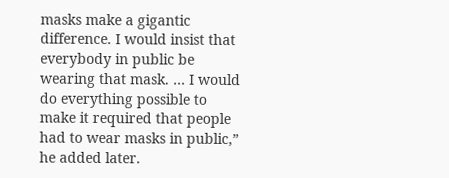masks make a gigantic difference. I would insist that everybody in public be wearing that mask. … I would do everything possible to make it required that people had to wear masks in public,” he added later.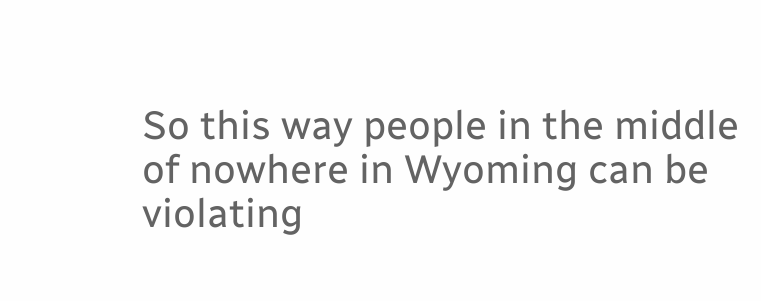So this way people in the middle of nowhere in Wyoming can be violating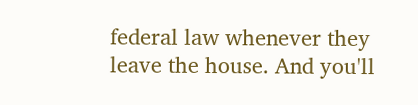federal law whenever they leave the house. And you'll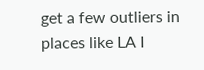get a few outliers in places like LA I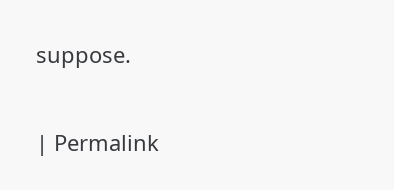suppose.

| Permalink